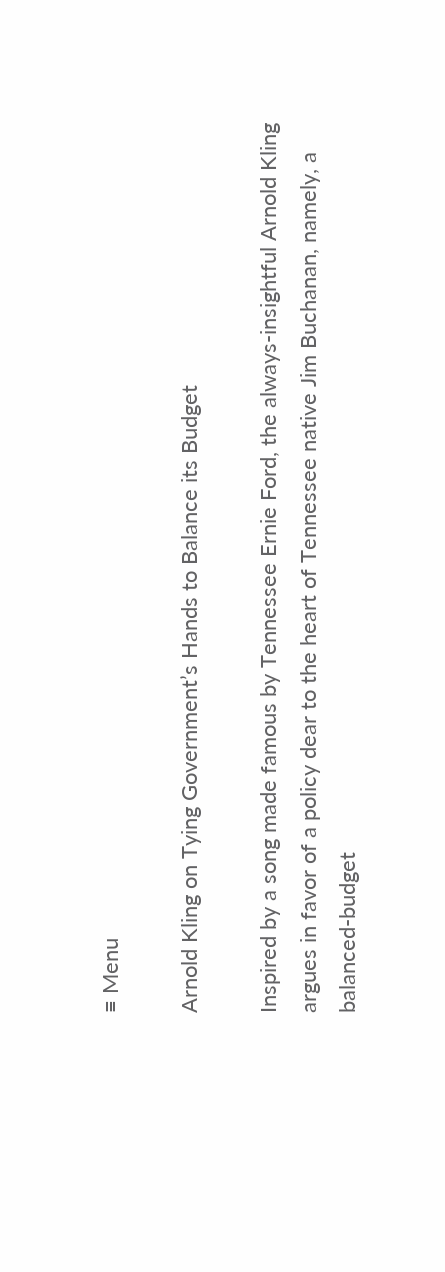≡ Menu

Arnold Kling on Tying Government’s Hands to Balance its Budget

Inspired by a song made famous by Tennessee Ernie Ford, the always-insightful Arnold Kling argues in favor of a policy dear to the heart of Tennessee native Jim Buchanan, namely, a balanced-budget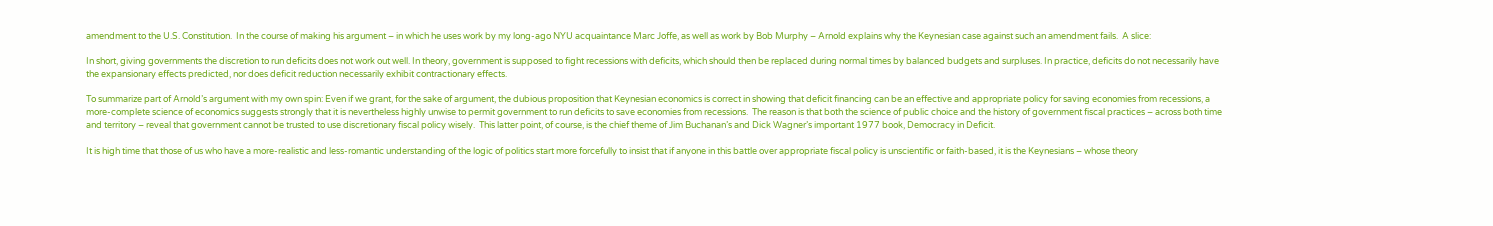amendment to the U.S. Constitution.  In the course of making his argument – in which he uses work by my long-ago NYU acquaintance Marc Joffe, as well as work by Bob Murphy – Arnold explains why the Keynesian case against such an amendment fails.  A slice:

In short, giving governments the discretion to run deficits does not work out well. In theory, government is supposed to fight recessions with deficits, which should then be replaced during normal times by balanced budgets and surpluses. In practice, deficits do not necessarily have the expansionary effects predicted, nor does deficit reduction necessarily exhibit contractionary effects.

To summarize part of Arnold’s argument with my own spin: Even if we grant, for the sake of argument, the dubious proposition that Keynesian economics is correct in showing that deficit financing can be an effective and appropriate policy for saving economies from recessions, a more-complete science of economics suggests strongly that it is nevertheless highly unwise to permit government to run deficits to save economies from recessions.  The reason is that both the science of public choice and the history of government fiscal practices – across both time and territory – reveal that government cannot be trusted to use discretionary fiscal policy wisely.  This latter point, of course, is the chief theme of Jim Buchanan’s and Dick Wagner’s important 1977 book, Democracy in Deficit.

It is high time that those of us who have a more-realistic and less-romantic understanding of the logic of politics start more forcefully to insist that if anyone in this battle over appropriate fiscal policy is unscientific or faith-based, it is the Keynesians – whose theory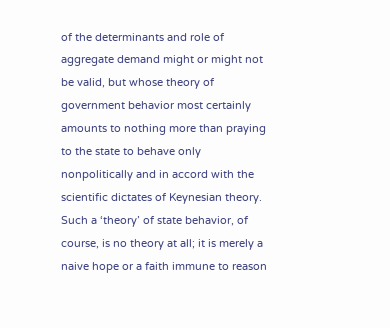of the determinants and role of aggregate demand might or might not be valid, but whose theory of government behavior most certainly amounts to nothing more than praying to the state to behave only nonpolitically and in accord with the scientific dictates of Keynesian theory.  Such a ‘theory’ of state behavior, of course, is no theory at all; it is merely a naive hope or a faith immune to reason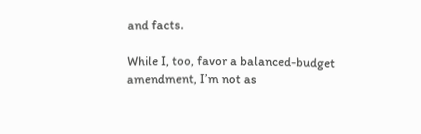and facts.

While I, too, favor a balanced-budget amendment, I’m not as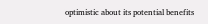optimistic about its potential benefits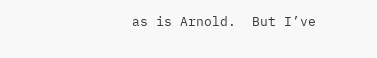as is Arnold.  But I’ve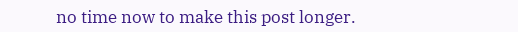no time now to make this post longer.